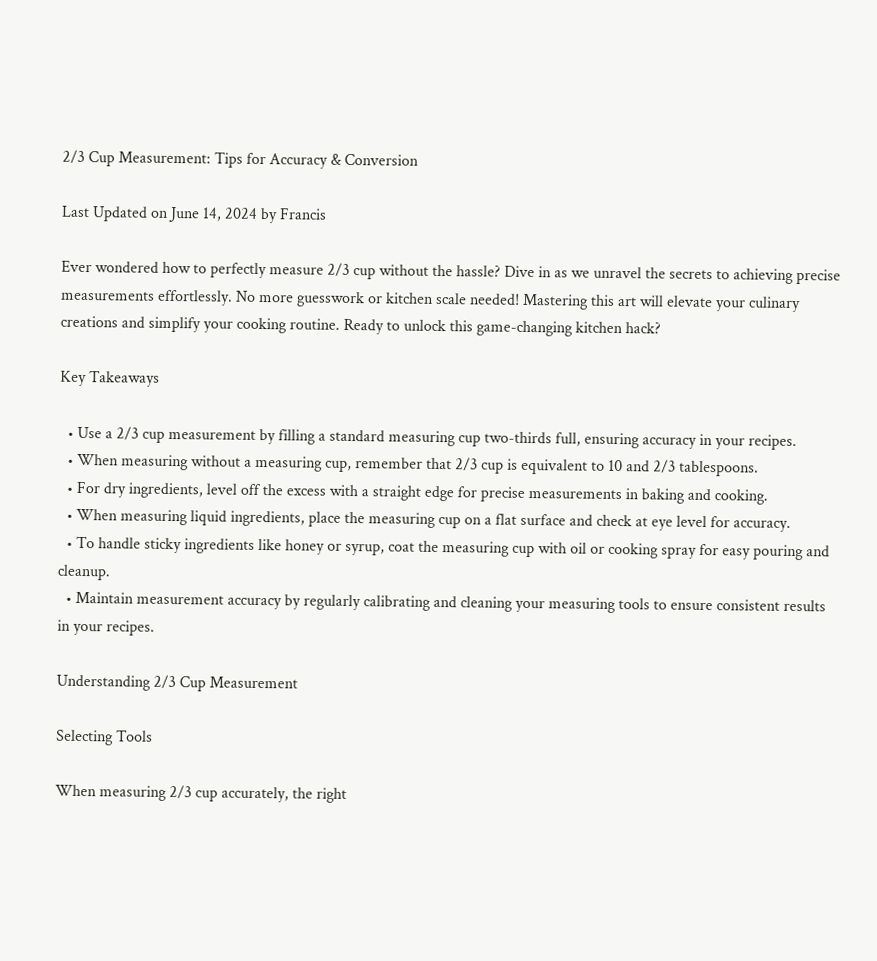2/3 Cup Measurement: Tips for Accuracy & Conversion

Last Updated on June 14, 2024 by Francis

Ever wondered how to perfectly measure 2/3 cup without the hassle? Dive in as we unravel the secrets to achieving precise measurements effortlessly. No more guesswork or kitchen scale needed! Mastering this art will elevate your culinary creations and simplify your cooking routine. Ready to unlock this game-changing kitchen hack?

Key Takeaways

  • Use a 2/3 cup measurement by filling a standard measuring cup two-thirds full, ensuring accuracy in your recipes.
  • When measuring without a measuring cup, remember that 2/3 cup is equivalent to 10 and 2/3 tablespoons.
  • For dry ingredients, level off the excess with a straight edge for precise measurements in baking and cooking.
  • When measuring liquid ingredients, place the measuring cup on a flat surface and check at eye level for accuracy.
  • To handle sticky ingredients like honey or syrup, coat the measuring cup with oil or cooking spray for easy pouring and cleanup.
  • Maintain measurement accuracy by regularly calibrating and cleaning your measuring tools to ensure consistent results in your recipes.

Understanding 2/3 Cup Measurement

Selecting Tools

When measuring 2/3 cup accurately, the right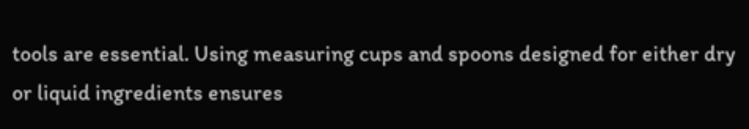tools are essential. Using measuring cups and spoons designed for either dry or liquid ingredients ensures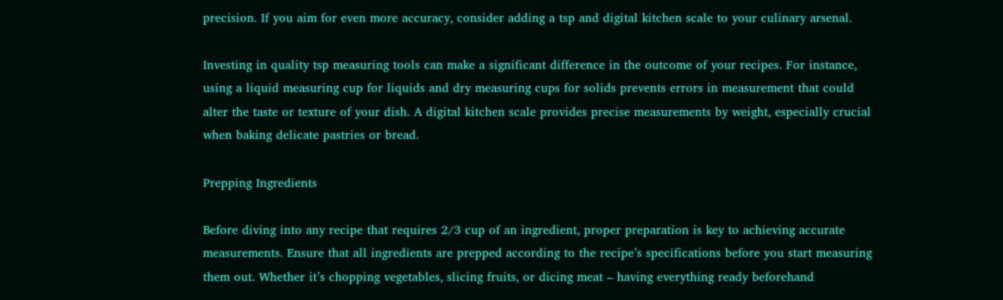precision. If you aim for even more accuracy, consider adding a tsp and digital kitchen scale to your culinary arsenal.

Investing in quality tsp measuring tools can make a significant difference in the outcome of your recipes. For instance, using a liquid measuring cup for liquids and dry measuring cups for solids prevents errors in measurement that could alter the taste or texture of your dish. A digital kitchen scale provides precise measurements by weight, especially crucial when baking delicate pastries or bread.

Prepping Ingredients

Before diving into any recipe that requires 2/3 cup of an ingredient, proper preparation is key to achieving accurate measurements. Ensure that all ingredients are prepped according to the recipe’s specifications before you start measuring them out. Whether it’s chopping vegetables, slicing fruits, or dicing meat – having everything ready beforehand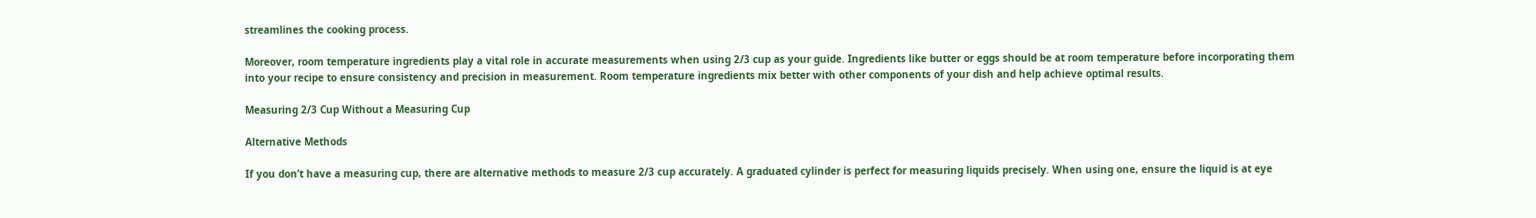streamlines the cooking process.

Moreover, room temperature ingredients play a vital role in accurate measurements when using 2/3 cup as your guide. Ingredients like butter or eggs should be at room temperature before incorporating them into your recipe to ensure consistency and precision in measurement. Room temperature ingredients mix better with other components of your dish and help achieve optimal results.

Measuring 2/3 Cup Without a Measuring Cup

Alternative Methods

If you don’t have a measuring cup, there are alternative methods to measure 2/3 cup accurately. A graduated cylinder is perfect for measuring liquids precisely. When using one, ensure the liquid is at eye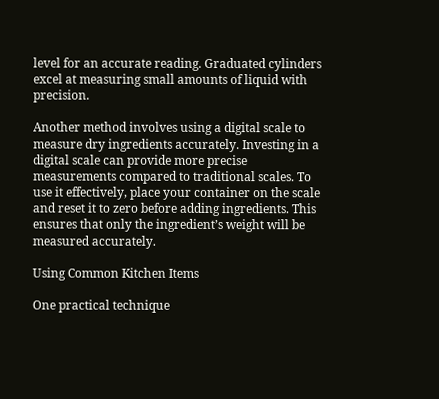level for an accurate reading. Graduated cylinders excel at measuring small amounts of liquid with precision.

Another method involves using a digital scale to measure dry ingredients accurately. Investing in a digital scale can provide more precise measurements compared to traditional scales. To use it effectively, place your container on the scale and reset it to zero before adding ingredients. This ensures that only the ingredient’s weight will be measured accurately.

Using Common Kitchen Items

One practical technique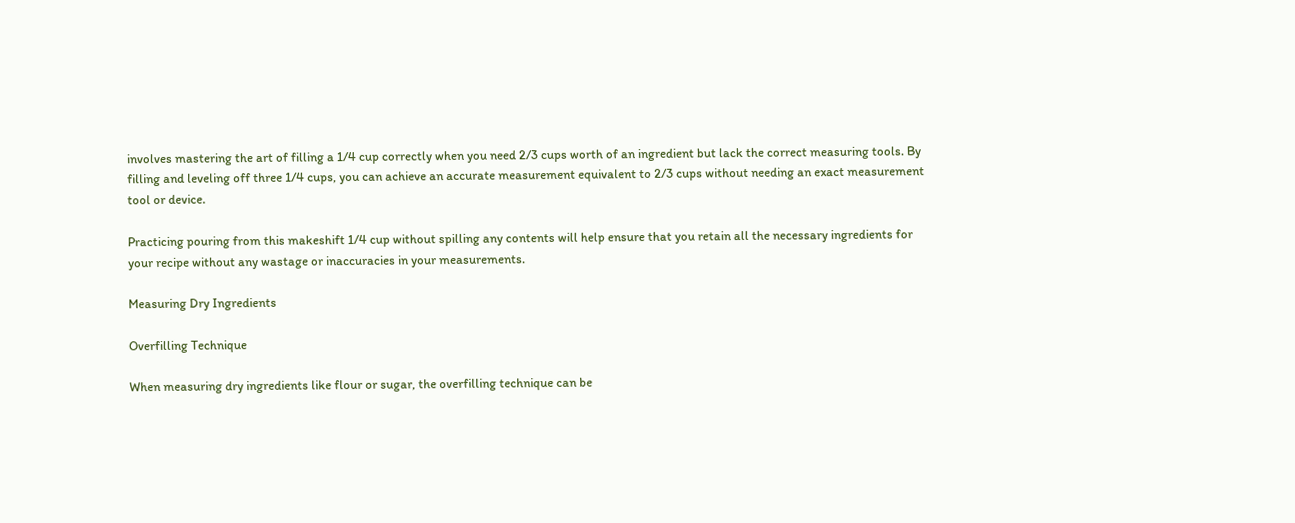involves mastering the art of filling a 1/4 cup correctly when you need 2/3 cups worth of an ingredient but lack the correct measuring tools. By filling and leveling off three 1/4 cups, you can achieve an accurate measurement equivalent to 2/3 cups without needing an exact measurement tool or device.

Practicing pouring from this makeshift 1/4 cup without spilling any contents will help ensure that you retain all the necessary ingredients for your recipe without any wastage or inaccuracies in your measurements.

Measuring Dry Ingredients

Overfilling Technique

When measuring dry ingredients like flour or sugar, the overfilling technique can be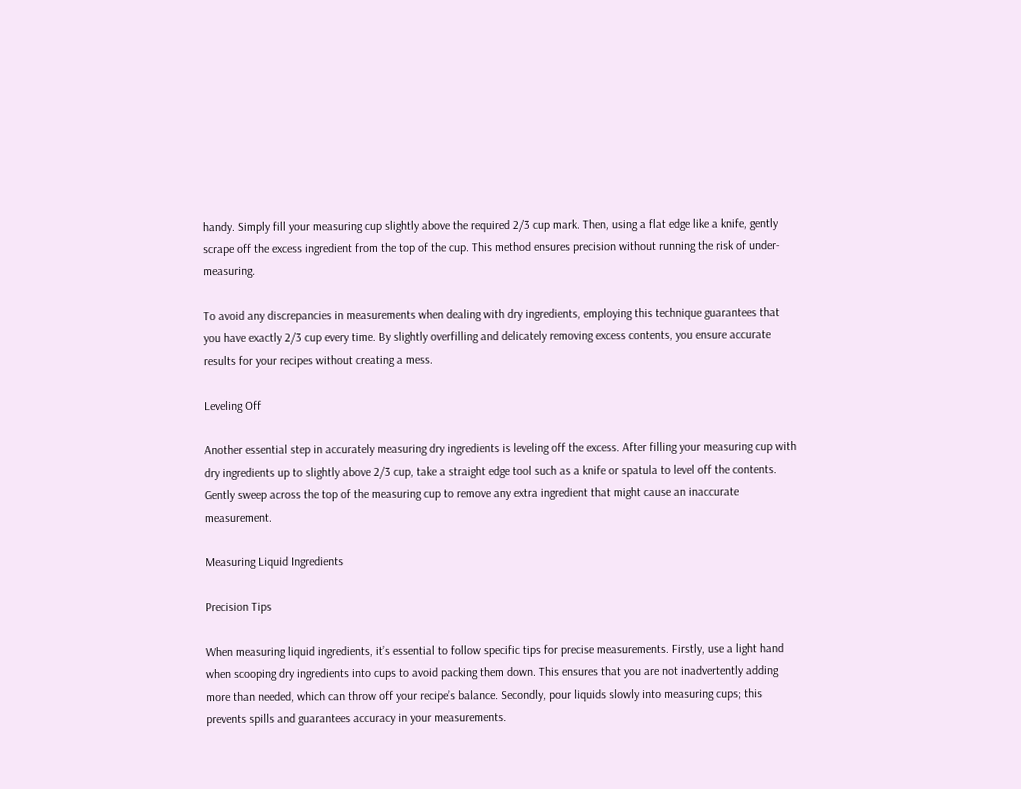handy. Simply fill your measuring cup slightly above the required 2/3 cup mark. Then, using a flat edge like a knife, gently scrape off the excess ingredient from the top of the cup. This method ensures precision without running the risk of under-measuring.

To avoid any discrepancies in measurements when dealing with dry ingredients, employing this technique guarantees that you have exactly 2/3 cup every time. By slightly overfilling and delicately removing excess contents, you ensure accurate results for your recipes without creating a mess.

Leveling Off

Another essential step in accurately measuring dry ingredients is leveling off the excess. After filling your measuring cup with dry ingredients up to slightly above 2/3 cup, take a straight edge tool such as a knife or spatula to level off the contents. Gently sweep across the top of the measuring cup to remove any extra ingredient that might cause an inaccurate measurement.

Measuring Liquid Ingredients

Precision Tips

When measuring liquid ingredients, it’s essential to follow specific tips for precise measurements. Firstly, use a light hand when scooping dry ingredients into cups to avoid packing them down. This ensures that you are not inadvertently adding more than needed, which can throw off your recipe’s balance. Secondly, pour liquids slowly into measuring cups; this prevents spills and guarantees accuracy in your measurements.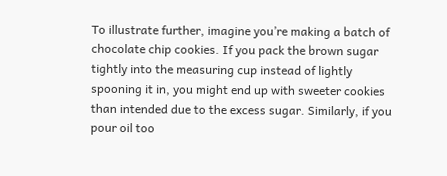To illustrate further, imagine you’re making a batch of chocolate chip cookies. If you pack the brown sugar tightly into the measuring cup instead of lightly spooning it in, you might end up with sweeter cookies than intended due to the excess sugar. Similarly, if you pour oil too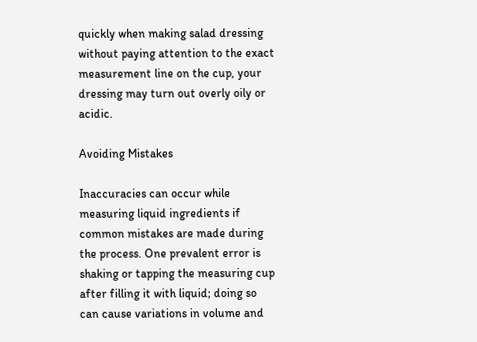quickly when making salad dressing without paying attention to the exact measurement line on the cup, your dressing may turn out overly oily or acidic.

Avoiding Mistakes

Inaccuracies can occur while measuring liquid ingredients if common mistakes are made during the process. One prevalent error is shaking or tapping the measuring cup after filling it with liquid; doing so can cause variations in volume and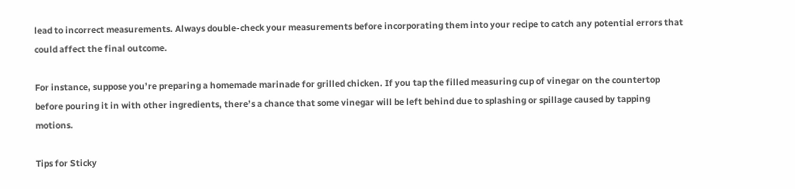lead to incorrect measurements. Always double-check your measurements before incorporating them into your recipe to catch any potential errors that could affect the final outcome.

For instance, suppose you’re preparing a homemade marinade for grilled chicken. If you tap the filled measuring cup of vinegar on the countertop before pouring it in with other ingredients, there’s a chance that some vinegar will be left behind due to splashing or spillage caused by tapping motions.

Tips for Sticky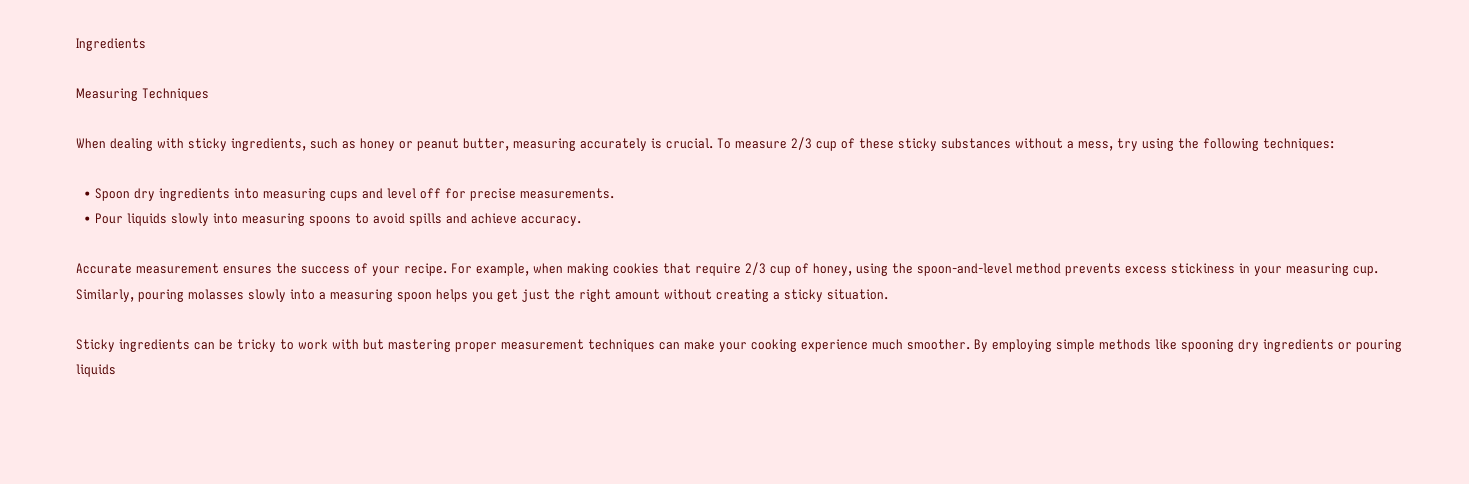Ingredients

Measuring Techniques

When dealing with sticky ingredients, such as honey or peanut butter, measuring accurately is crucial. To measure 2/3 cup of these sticky substances without a mess, try using the following techniques:

  • Spoon dry ingredients into measuring cups and level off for precise measurements.
  • Pour liquids slowly into measuring spoons to avoid spills and achieve accuracy.

Accurate measurement ensures the success of your recipe. For example, when making cookies that require 2/3 cup of honey, using the spoon-and-level method prevents excess stickiness in your measuring cup. Similarly, pouring molasses slowly into a measuring spoon helps you get just the right amount without creating a sticky situation.

Sticky ingredients can be tricky to work with but mastering proper measurement techniques can make your cooking experience much smoother. By employing simple methods like spooning dry ingredients or pouring liquids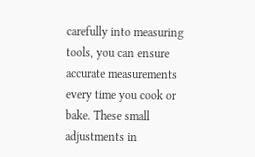carefully into measuring tools, you can ensure accurate measurements every time you cook or bake. These small adjustments in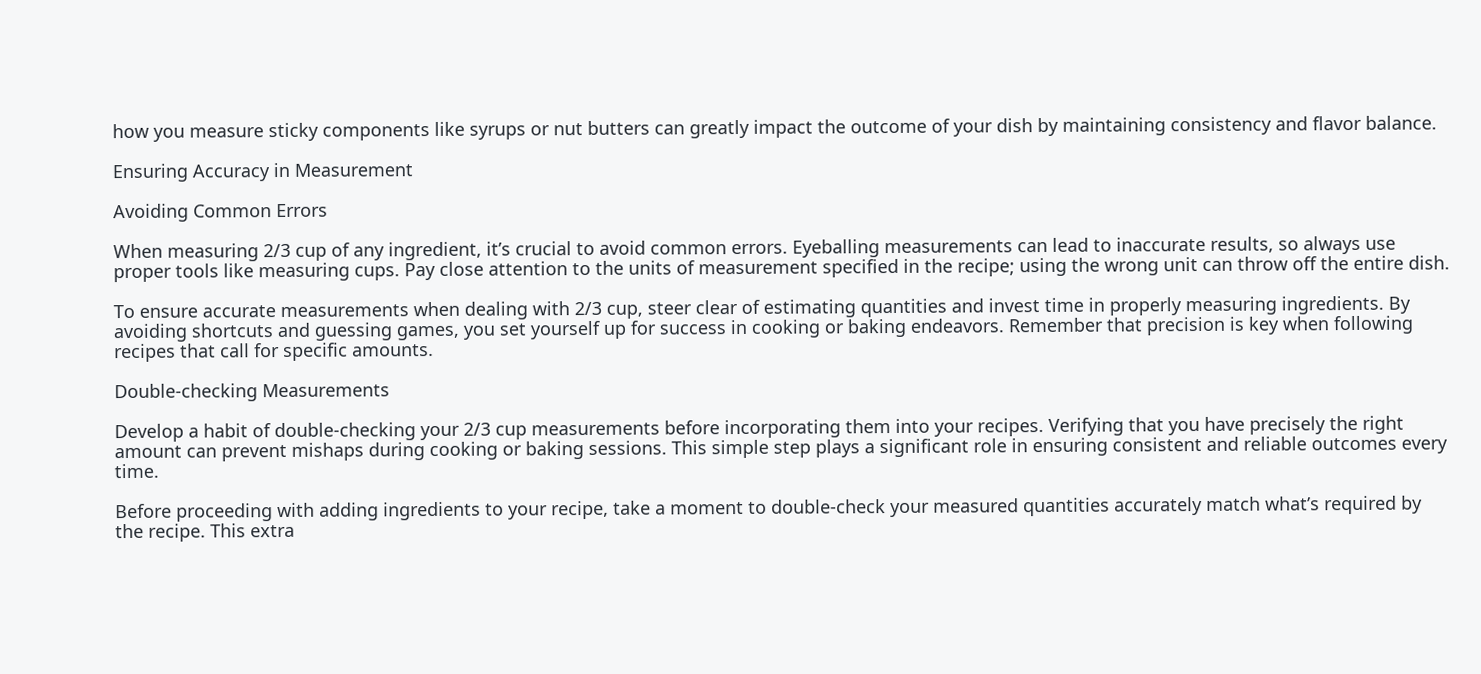how you measure sticky components like syrups or nut butters can greatly impact the outcome of your dish by maintaining consistency and flavor balance.

Ensuring Accuracy in Measurement

Avoiding Common Errors

When measuring 2/3 cup of any ingredient, it’s crucial to avoid common errors. Eyeballing measurements can lead to inaccurate results, so always use proper tools like measuring cups. Pay close attention to the units of measurement specified in the recipe; using the wrong unit can throw off the entire dish.

To ensure accurate measurements when dealing with 2/3 cup, steer clear of estimating quantities and invest time in properly measuring ingredients. By avoiding shortcuts and guessing games, you set yourself up for success in cooking or baking endeavors. Remember that precision is key when following recipes that call for specific amounts.

Double-checking Measurements

Develop a habit of double-checking your 2/3 cup measurements before incorporating them into your recipes. Verifying that you have precisely the right amount can prevent mishaps during cooking or baking sessions. This simple step plays a significant role in ensuring consistent and reliable outcomes every time.

Before proceeding with adding ingredients to your recipe, take a moment to double-check your measured quantities accurately match what’s required by the recipe. This extra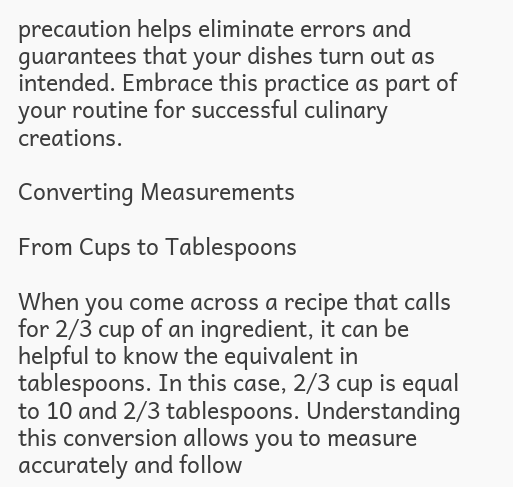precaution helps eliminate errors and guarantees that your dishes turn out as intended. Embrace this practice as part of your routine for successful culinary creations.

Converting Measurements

From Cups to Tablespoons

When you come across a recipe that calls for 2/3 cup of an ingredient, it can be helpful to know the equivalent in tablespoons. In this case, 2/3 cup is equal to 10 and 2/3 tablespoons. Understanding this conversion allows you to measure accurately and follow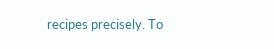recipes precisely. To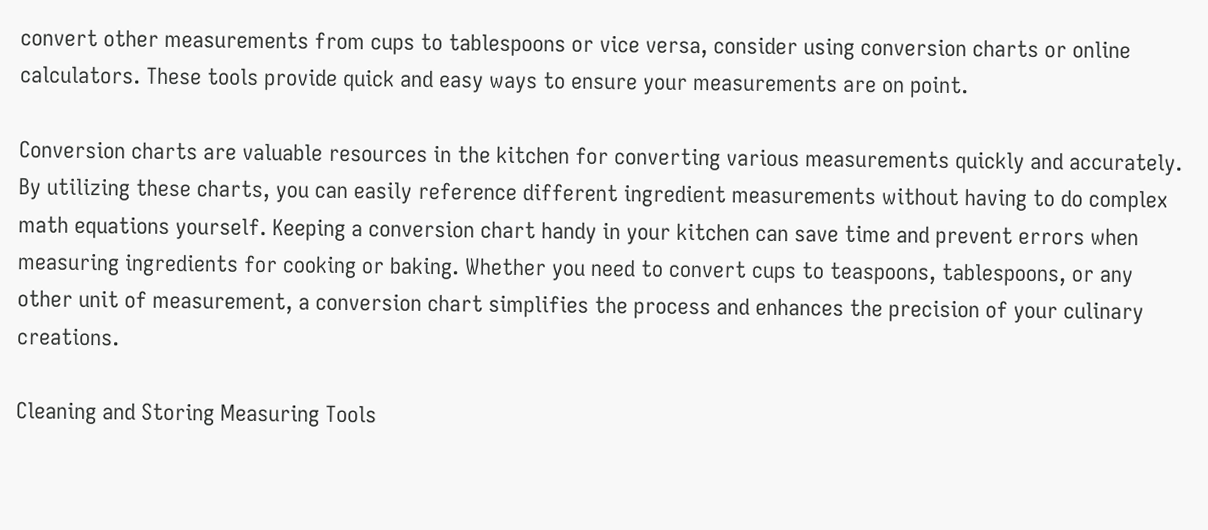convert other measurements from cups to tablespoons or vice versa, consider using conversion charts or online calculators. These tools provide quick and easy ways to ensure your measurements are on point.

Conversion charts are valuable resources in the kitchen for converting various measurements quickly and accurately. By utilizing these charts, you can easily reference different ingredient measurements without having to do complex math equations yourself. Keeping a conversion chart handy in your kitchen can save time and prevent errors when measuring ingredients for cooking or baking. Whether you need to convert cups to teaspoons, tablespoons, or any other unit of measurement, a conversion chart simplifies the process and enhances the precision of your culinary creations.

Cleaning and Storing Measuring Tools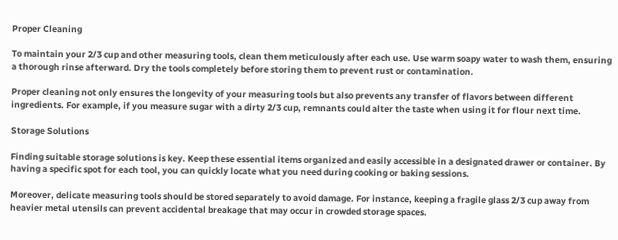Proper Cleaning

To maintain your 2/3 cup and other measuring tools, clean them meticulously after each use. Use warm soapy water to wash them, ensuring a thorough rinse afterward. Dry the tools completely before storing them to prevent rust or contamination.

Proper cleaning not only ensures the longevity of your measuring tools but also prevents any transfer of flavors between different ingredients. For example, if you measure sugar with a dirty 2/3 cup, remnants could alter the taste when using it for flour next time.

Storage Solutions

Finding suitable storage solutions is key. Keep these essential items organized and easily accessible in a designated drawer or container. By having a specific spot for each tool, you can quickly locate what you need during cooking or baking sessions.

Moreover, delicate measuring tools should be stored separately to avoid damage. For instance, keeping a fragile glass 2/3 cup away from heavier metal utensils can prevent accidental breakage that may occur in crowded storage spaces.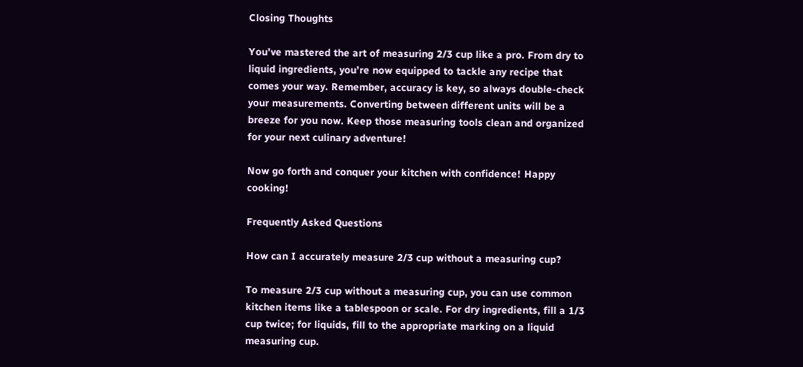Closing Thoughts

You’ve mastered the art of measuring 2/3 cup like a pro. From dry to liquid ingredients, you’re now equipped to tackle any recipe that comes your way. Remember, accuracy is key, so always double-check your measurements. Converting between different units will be a breeze for you now. Keep those measuring tools clean and organized for your next culinary adventure!

Now go forth and conquer your kitchen with confidence! Happy cooking!

Frequently Asked Questions

How can I accurately measure 2/3 cup without a measuring cup?

To measure 2/3 cup without a measuring cup, you can use common kitchen items like a tablespoon or scale. For dry ingredients, fill a 1/3 cup twice; for liquids, fill to the appropriate marking on a liquid measuring cup.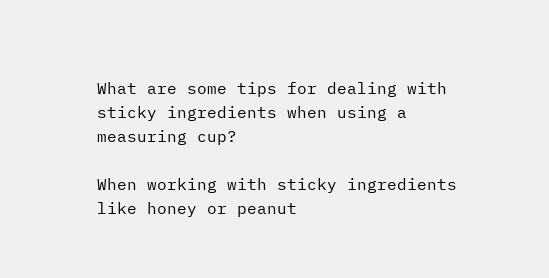What are some tips for dealing with sticky ingredients when using a measuring cup?

When working with sticky ingredients like honey or peanut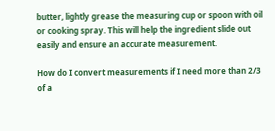butter, lightly grease the measuring cup or spoon with oil or cooking spray. This will help the ingredient slide out easily and ensure an accurate measurement.

How do I convert measurements if I need more than 2/3 of a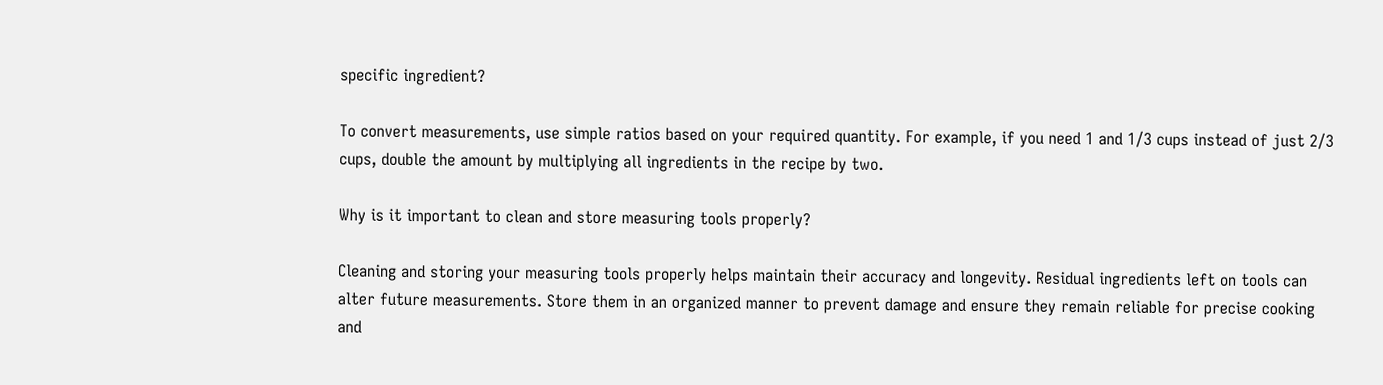specific ingredient?

To convert measurements, use simple ratios based on your required quantity. For example, if you need 1 and 1/3 cups instead of just 2/3 cups, double the amount by multiplying all ingredients in the recipe by two.

Why is it important to clean and store measuring tools properly?

Cleaning and storing your measuring tools properly helps maintain their accuracy and longevity. Residual ingredients left on tools can alter future measurements. Store them in an organized manner to prevent damage and ensure they remain reliable for precise cooking and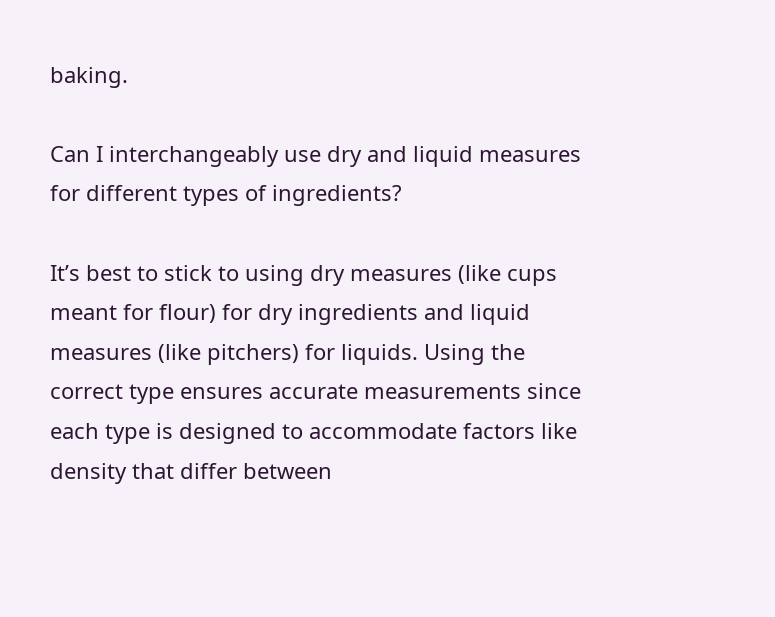baking.

Can I interchangeably use dry and liquid measures for different types of ingredients?

It’s best to stick to using dry measures (like cups meant for flour) for dry ingredients and liquid measures (like pitchers) for liquids. Using the correct type ensures accurate measurements since each type is designed to accommodate factors like density that differ between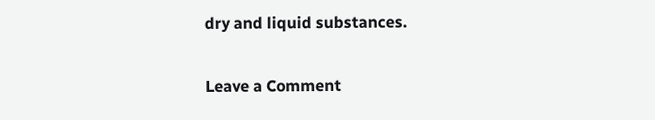dry and liquid substances.

Leave a Comment